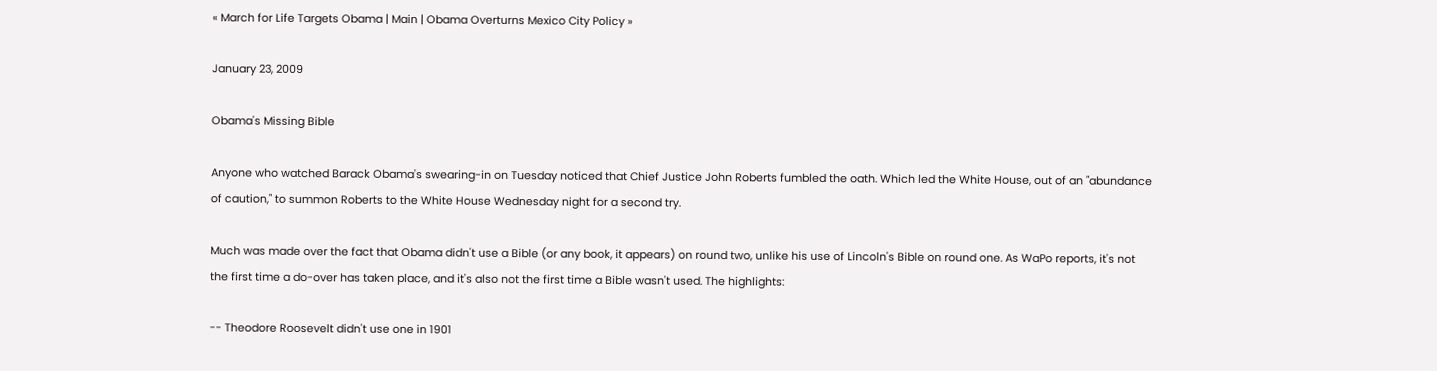« March for Life Targets Obama | Main | Obama Overturns Mexico City Policy »

January 23, 2009

Obama's Missing Bible

Anyone who watched Barack Obama's swearing-in on Tuesday noticed that Chief Justice John Roberts fumbled the oath. Which led the White House, out of an "abundance of caution," to summon Roberts to the White House Wednesday night for a second try.

Much was made over the fact that Obama didn't use a Bible (or any book, it appears) on round two, unlike his use of Lincoln's Bible on round one. As WaPo reports, it's not the first time a do-over has taken place, and it's also not the first time a Bible wasn't used. The highlights:

-- Theodore Roosevelt didn't use one in 1901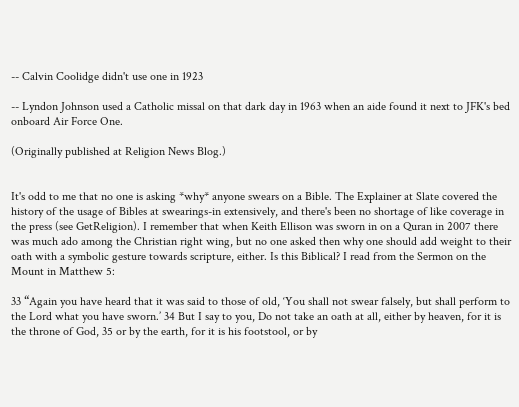-- Calvin Coolidge didn't use one in 1923

-- Lyndon Johnson used a Catholic missal on that dark day in 1963 when an aide found it next to JFK's bed onboard Air Force One.

(Originally published at Religion News Blog.)


It's odd to me that no one is asking *why* anyone swears on a Bible. The Explainer at Slate covered the history of the usage of Bibles at swearings-in extensively, and there's been no shortage of like coverage in the press (see GetReligion). I remember that when Keith Ellison was sworn in on a Quran in 2007 there was much ado among the Christian right wing, but no one asked then why one should add weight to their oath with a symbolic gesture towards scripture, either. Is this Biblical? I read from the Sermon on the Mount in Matthew 5:

33 “Again you have heard that it was said to those of old, ‘You shall not swear falsely, but shall perform to the Lord what you have sworn.’ 34 But I say to you, Do not take an oath at all, either by heaven, for it is the throne of God, 35 or by the earth, for it is his footstool, or by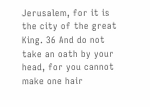Jerusalem, for it is the city of the great King. 36 And do not take an oath by your head, for you cannot make one hair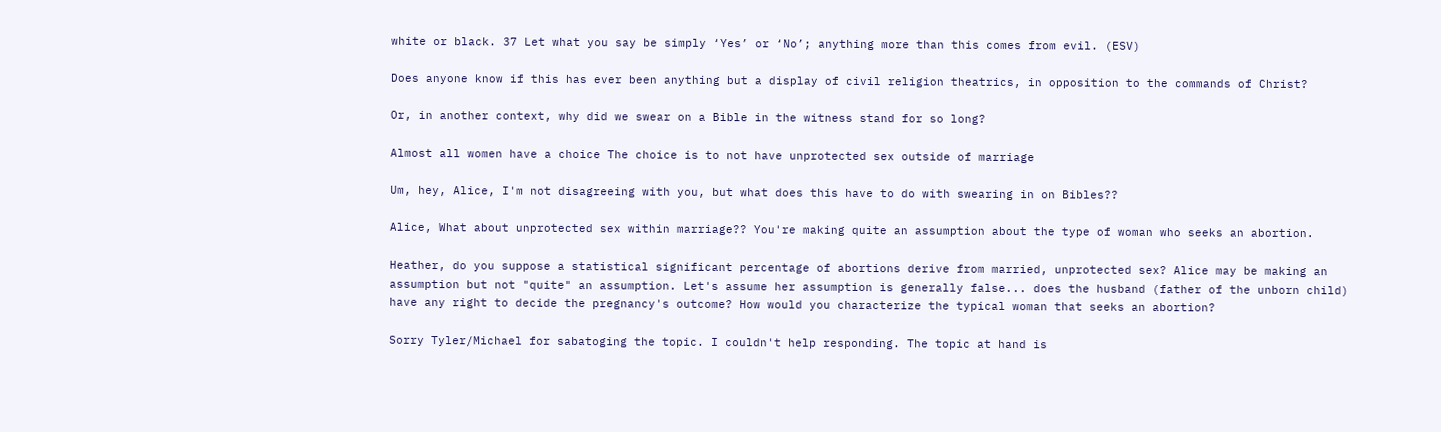white or black. 37 Let what you say be simply ‘Yes’ or ‘No’; anything more than this comes from evil. (ESV)

Does anyone know if this has ever been anything but a display of civil religion theatrics, in opposition to the commands of Christ?

Or, in another context, why did we swear on a Bible in the witness stand for so long?

Almost all women have a choice The choice is to not have unprotected sex outside of marriage

Um, hey, Alice, I'm not disagreeing with you, but what does this have to do with swearing in on Bibles??

Alice, What about unprotected sex within marriage?? You're making quite an assumption about the type of woman who seeks an abortion.

Heather, do you suppose a statistical significant percentage of abortions derive from married, unprotected sex? Alice may be making an assumption but not "quite" an assumption. Let's assume her assumption is generally false... does the husband (father of the unborn child) have any right to decide the pregnancy's outcome? How would you characterize the typical woman that seeks an abortion?

Sorry Tyler/Michael for sabatoging the topic. I couldn't help responding. The topic at hand is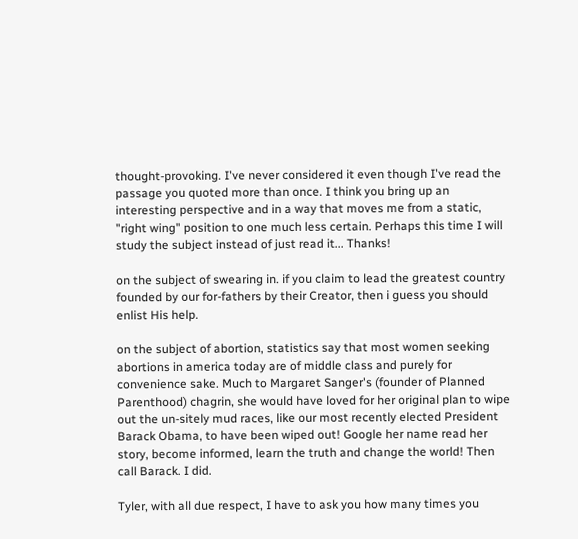thought-provoking. I've never considered it even though I've read the passage you quoted more than once. I think you bring up an interesting perspective and in a way that moves me from a static, "right wing" position to one much less certain. Perhaps this time I will study the subject instead of just read it... Thanks!

on the subject of swearing in. if you claim to lead the greatest country founded by our for-fathers by their Creator, then i guess you should enlist His help.

on the subject of abortion, statistics say that most women seeking abortions in america today are of middle class and purely for convenience sake. Much to Margaret Sanger's (founder of Planned Parenthood) chagrin, she would have loved for her original plan to wipe out the un-sitely mud races, like our most recently elected President Barack Obama, to have been wiped out! Google her name read her story, become informed, learn the truth and change the world! Then call Barack. I did.

Tyler, with all due respect, I have to ask you how many times you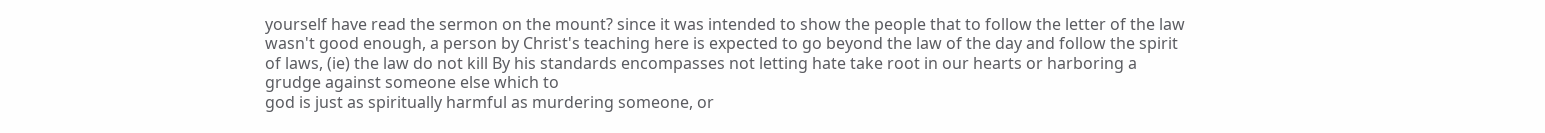yourself have read the sermon on the mount? since it was intended to show the people that to follow the letter of the law wasn't good enough, a person by Christ's teaching here is expected to go beyond the law of the day and follow the spirit of laws, (ie) the law do not kill By his standards encompasses not letting hate take root in our hearts or harboring a grudge against someone else which to
god is just as spiritually harmful as murdering someone, or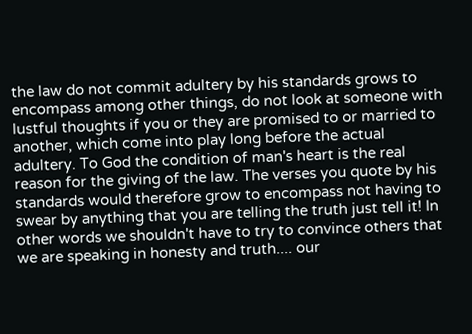the law do not commit adultery by his standards grows to encompass among other things, do not look at someone with lustful thoughts if you or they are promised to or married to another, which come into play long before the actual adultery. To God the condition of man's heart is the real reason for the giving of the law. The verses you quote by his standards would therefore grow to encompass not having to swear by anything that you are telling the truth just tell it! In other words we shouldn't have to try to convince others that we are speaking in honesty and truth.... our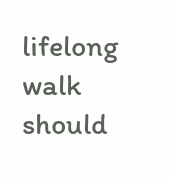lifelong walk should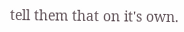tell them that on it's own.